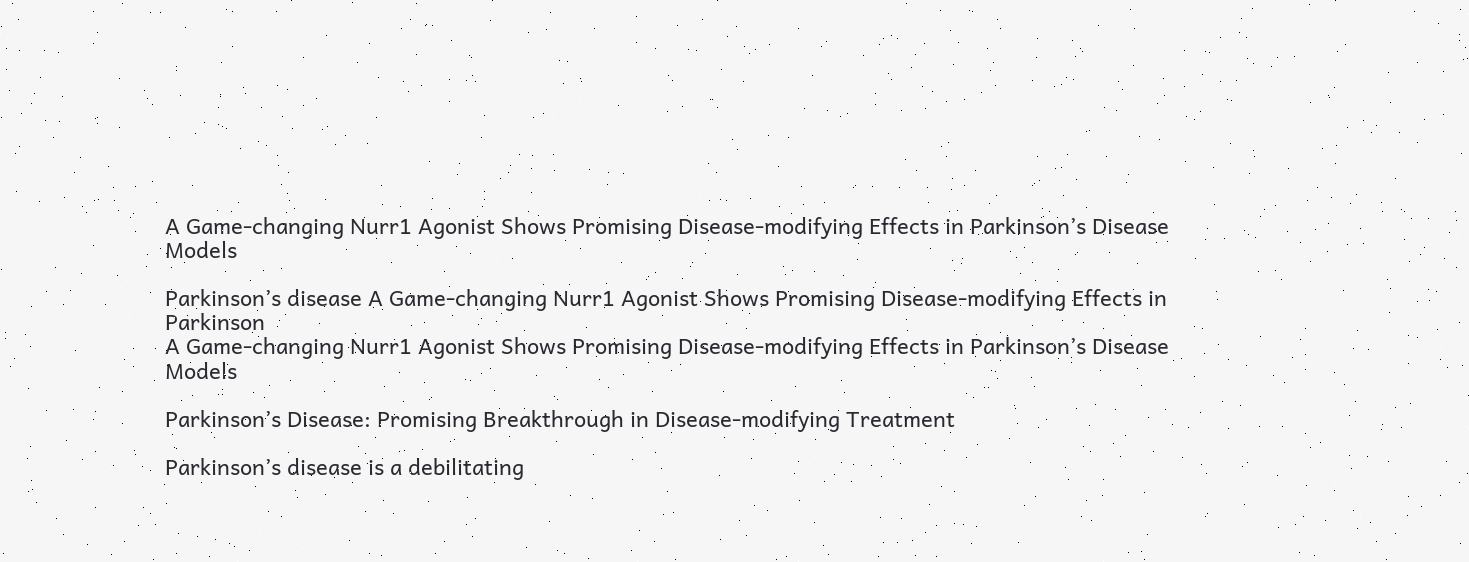A Game-changing Nurr1 Agonist Shows Promising Disease-modifying Effects in Parkinson’s Disease Models

Parkinson’s disease A Game-changing Nurr1 Agonist Shows Promising Disease-modifying Effects in Parkinson
A Game-changing Nurr1 Agonist Shows Promising Disease-modifying Effects in Parkinson’s Disease Models

Parkinson’s Disease: Promising Breakthrough in Disease-modifying Treatment

Parkinson’s disease is a debilitating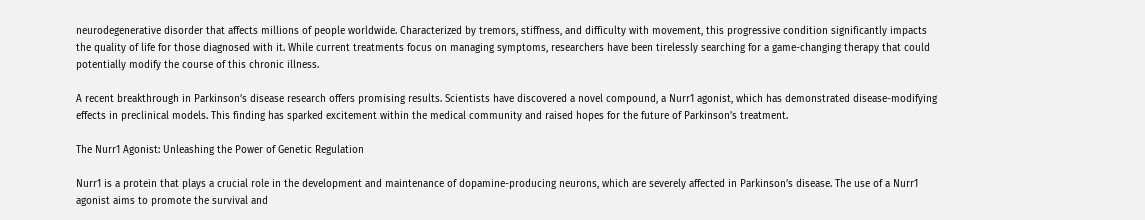neurodegenerative disorder that affects millions of people worldwide. Characterized by tremors, stiffness, and difficulty with movement, this progressive condition significantly impacts the quality of life for those diagnosed with it. While current treatments focus on managing symptoms, researchers have been tirelessly searching for a game-changing therapy that could potentially modify the course of this chronic illness.

A recent breakthrough in Parkinson’s disease research offers promising results. Scientists have discovered a novel compound, a Nurr1 agonist, which has demonstrated disease-modifying effects in preclinical models. This finding has sparked excitement within the medical community and raised hopes for the future of Parkinson’s treatment.

The Nurr1 Agonist: Unleashing the Power of Genetic Regulation

Nurr1 is a protein that plays a crucial role in the development and maintenance of dopamine-producing neurons, which are severely affected in Parkinson’s disease. The use of a Nurr1 agonist aims to promote the survival and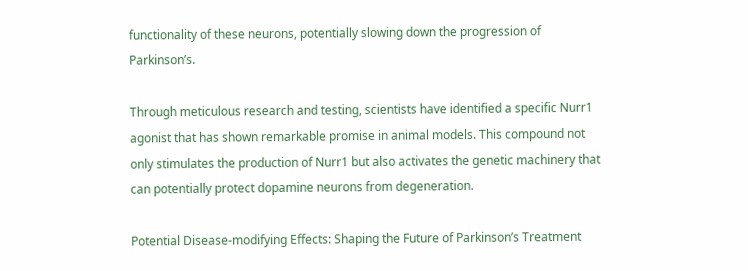functionality of these neurons, potentially slowing down the progression of Parkinson’s.

Through meticulous research and testing, scientists have identified a specific Nurr1 agonist that has shown remarkable promise in animal models. This compound not only stimulates the production of Nurr1 but also activates the genetic machinery that can potentially protect dopamine neurons from degeneration.

Potential Disease-modifying Effects: Shaping the Future of Parkinson’s Treatment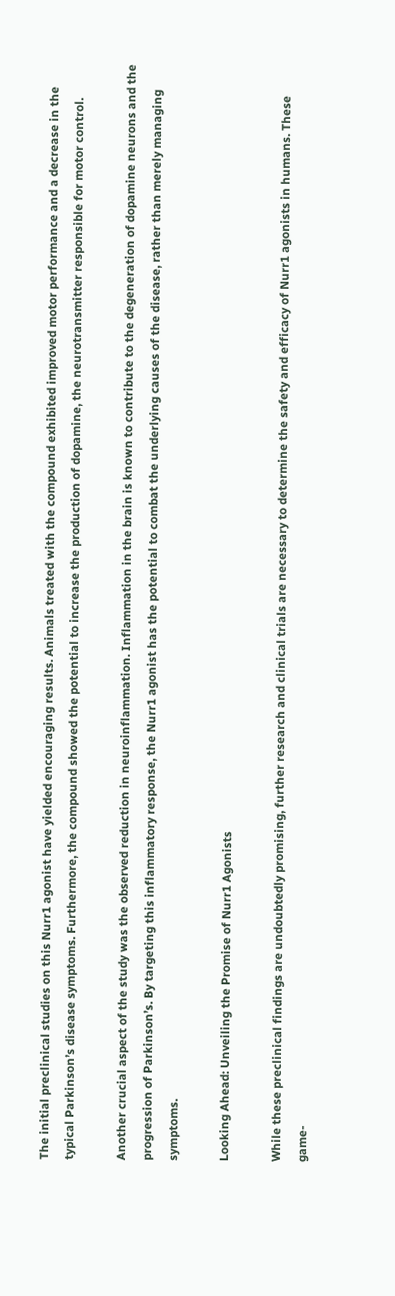The initial preclinical studies on this Nurr1 agonist have yielded encouraging results. Animals treated with the compound exhibited improved motor performance and a decrease in the typical Parkinson’s disease symptoms. Furthermore, the compound showed the potential to increase the production of dopamine, the neurotransmitter responsible for motor control.

Another crucial aspect of the study was the observed reduction in neuroinflammation. Inflammation in the brain is known to contribute to the degeneration of dopamine neurons and the progression of Parkinson’s. By targeting this inflammatory response, the Nurr1 agonist has the potential to combat the underlying causes of the disease, rather than merely managing symptoms.

Looking Ahead: Unveiling the Promise of Nurr1 Agonists

While these preclinical findings are undoubtedly promising, further research and clinical trials are necessary to determine the safety and efficacy of Nurr1 agonists in humans. These game-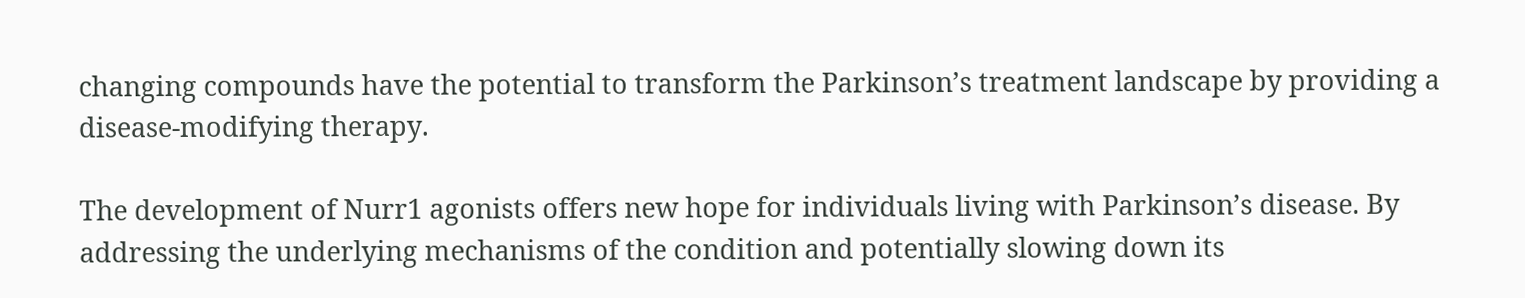changing compounds have the potential to transform the Parkinson’s treatment landscape by providing a disease-modifying therapy.

The development of Nurr1 agonists offers new hope for individuals living with Parkinson’s disease. By addressing the underlying mechanisms of the condition and potentially slowing down its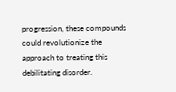progression, these compounds could revolutionize the approach to treating this debilitating disorder.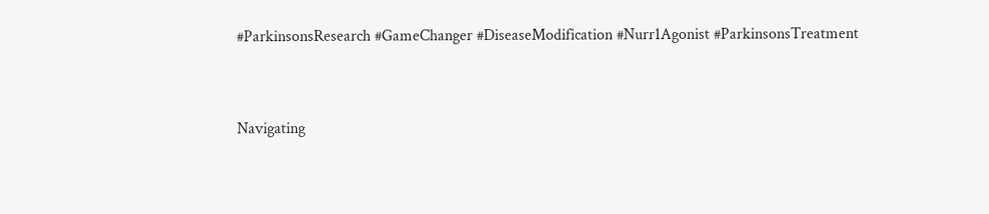#ParkinsonsResearch #GameChanger #DiseaseModification #Nurr1Agonist #ParkinsonsTreatment


Navigating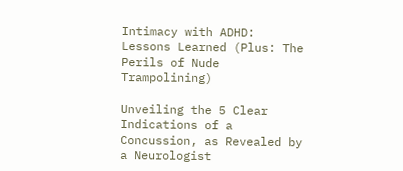Intimacy with ADHD: Lessons Learned (Plus: The Perils of Nude Trampolining)

Unveiling the 5 Clear Indications of a Concussion, as Revealed by a Neurologist